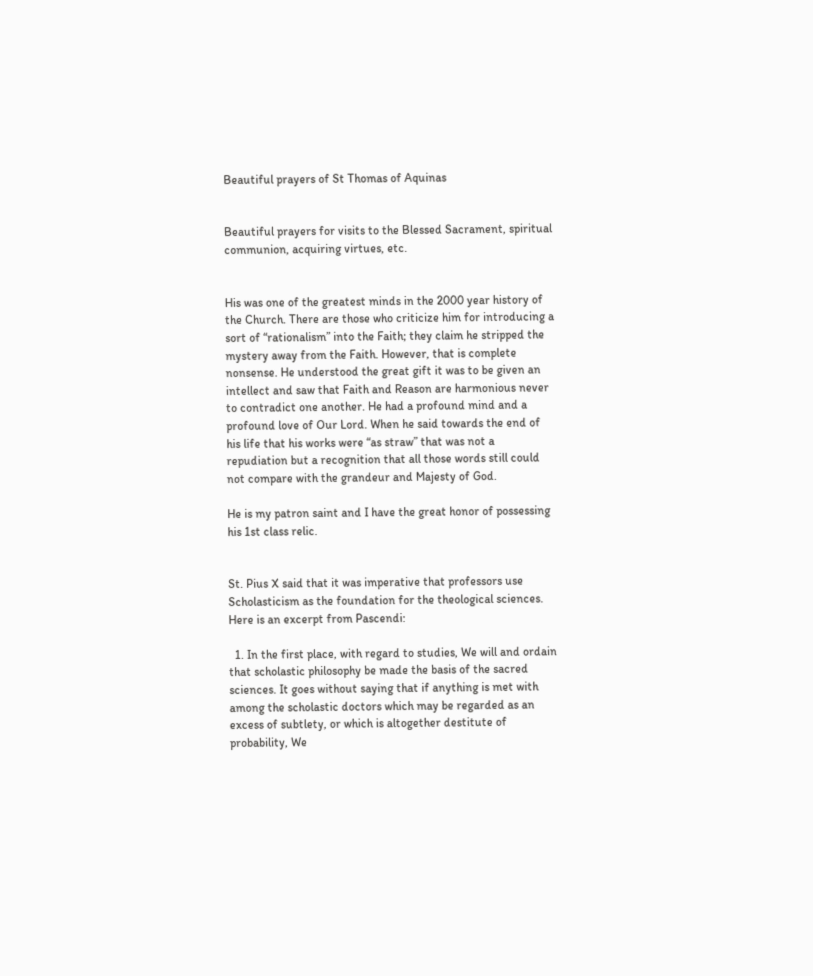Beautiful prayers of St Thomas of Aquinas


Beautiful prayers for visits to the Blessed Sacrament, spiritual communion, acquiring virtues, etc.


His was one of the greatest minds in the 2000 year history of the Church. There are those who criticize him for introducing a sort of “rationalism” into the Faith; they claim he stripped the mystery away from the Faith. However, that is complete nonsense. He understood the great gift it was to be given an intellect and saw that Faith and Reason are harmonious never to contradict one another. He had a profound mind and a profound love of Our Lord. When he said towards the end of his life that his works were “as straw” that was not a repudiation but a recognition that all those words still could not compare with the grandeur and Majesty of God.

He is my patron saint and I have the great honor of possessing his 1st class relic.


St. Pius X said that it was imperative that professors use Scholasticism as the foundation for the theological sciences. Here is an excerpt from Pascendi:

  1. In the first place, with regard to studies, We will and ordain that scholastic philosophy be made the basis of the sacred sciences. It goes without saying that if anything is met with among the scholastic doctors which may be regarded as an excess of subtlety, or which is altogether destitute of probability, We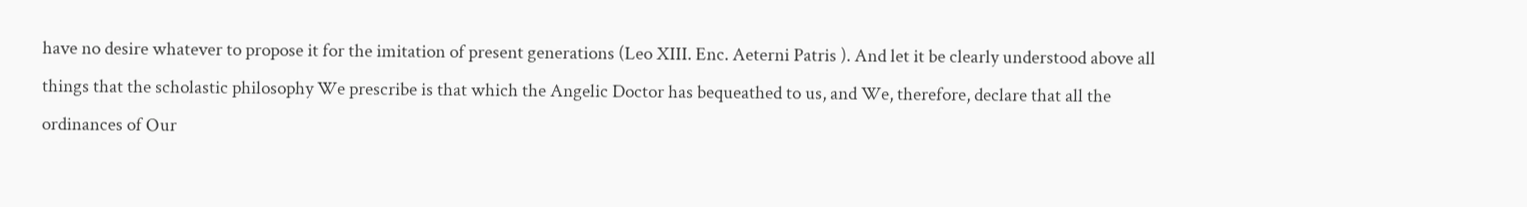have no desire whatever to propose it for the imitation of present generations (Leo XIII. Enc. Aeterni Patris ). And let it be clearly understood above all things that the scholastic philosophy We prescribe is that which the Angelic Doctor has bequeathed to us, and We, therefore, declare that all the ordinances of Our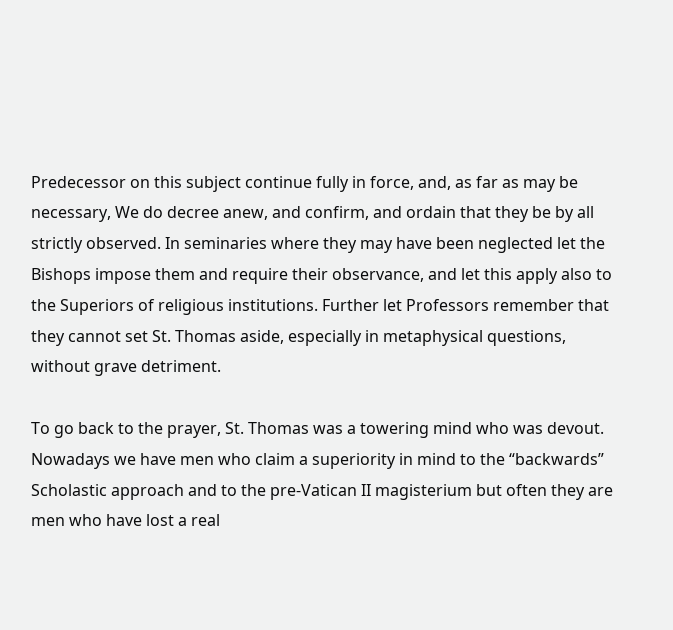Predecessor on this subject continue fully in force, and, as far as may be necessary, We do decree anew, and confirm, and ordain that they be by all strictly observed. In seminaries where they may have been neglected let the Bishops impose them and require their observance, and let this apply also to the Superiors of religious institutions. Further let Professors remember that they cannot set St. Thomas aside, especially in metaphysical questions, without grave detriment.

To go back to the prayer, St. Thomas was a towering mind who was devout. Nowadays we have men who claim a superiority in mind to the “backwards” Scholastic approach and to the pre-Vatican II magisterium but often they are men who have lost a real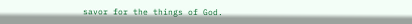savor for the things of God.